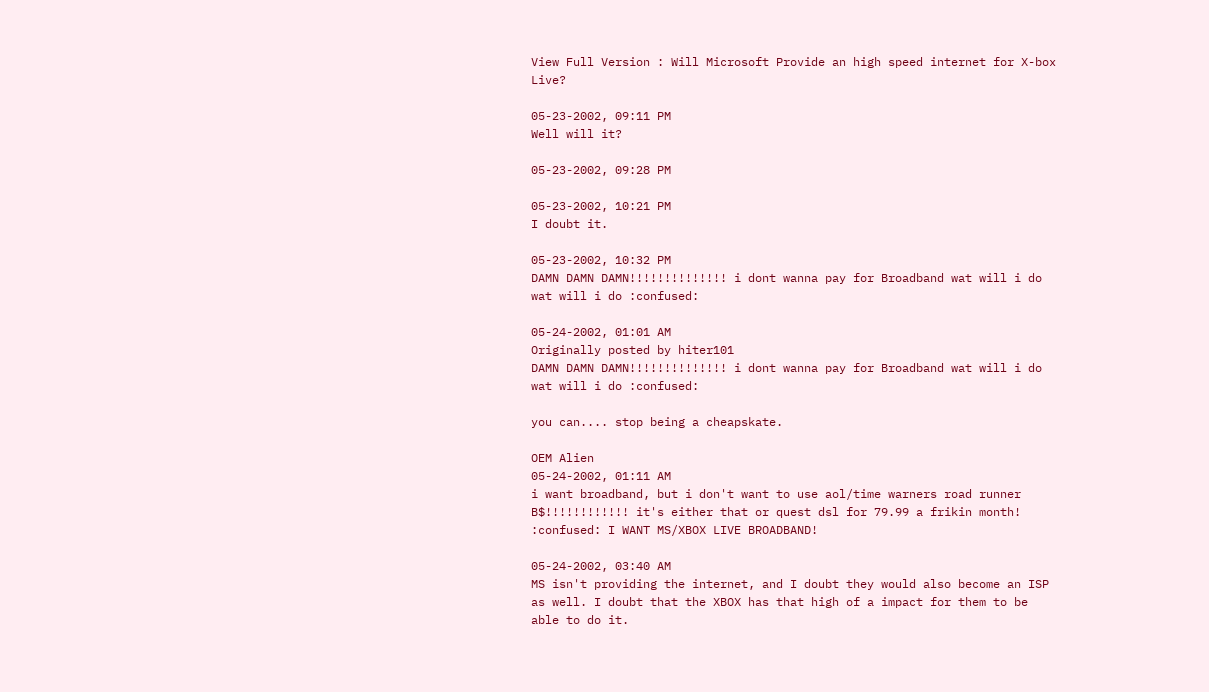View Full Version : Will Microsoft Provide an high speed internet for X-box Live?

05-23-2002, 09:11 PM
Well will it?

05-23-2002, 09:28 PM

05-23-2002, 10:21 PM
I doubt it.

05-23-2002, 10:32 PM
DAMN DAMN DAMN!!!!!!!!!!!!!! i dont wanna pay for Broadband wat will i do wat will i do :confused:

05-24-2002, 01:01 AM
Originally posted by hiter101
DAMN DAMN DAMN!!!!!!!!!!!!!! i dont wanna pay for Broadband wat will i do wat will i do :confused:

you can.... stop being a cheapskate.

OEM Alien
05-24-2002, 01:11 AM
i want broadband, but i don't want to use aol/time warners road runner B$!!!!!!!!!!!! it's either that or quest dsl for 79.99 a frikin month! :confused: I WANT MS/XBOX LIVE BROADBAND!

05-24-2002, 03:40 AM
MS isn't providing the internet, and I doubt they would also become an ISP as well. I doubt that the XBOX has that high of a impact for them to be able to do it.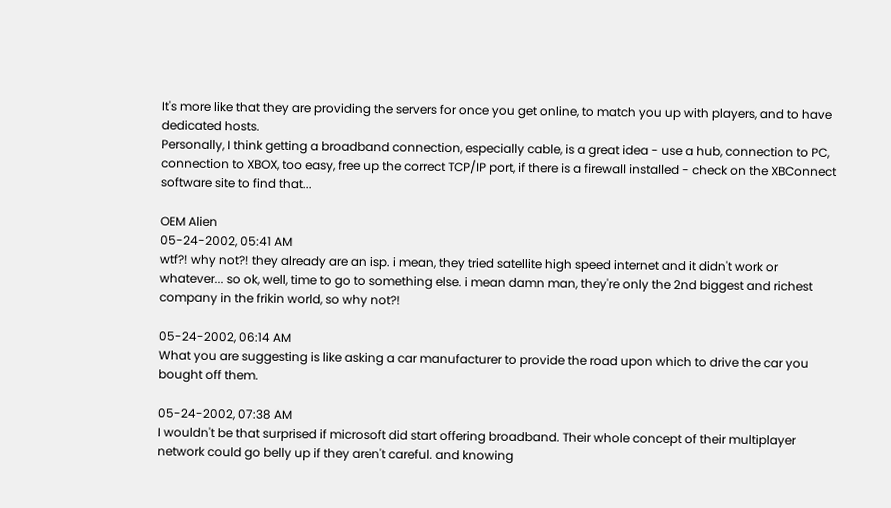It's more like that they are providing the servers for once you get online, to match you up with players, and to have dedicated hosts.
Personally, I think getting a broadband connection, especially cable, is a great idea - use a hub, connection to PC, connection to XBOX, too easy, free up the correct TCP/IP port, if there is a firewall installed - check on the XBConnect software site to find that...

OEM Alien
05-24-2002, 05:41 AM
wtf?! why not?! they already are an isp. i mean, they tried satellite high speed internet and it didn't work or whatever... so ok, well, time to go to something else. i mean damn man, they're only the 2nd biggest and richest company in the frikin world, so why not?!

05-24-2002, 06:14 AM
What you are suggesting is like asking a car manufacturer to provide the road upon which to drive the car you bought off them.

05-24-2002, 07:38 AM
I wouldn't be that surprised if microsoft did start offering broadband. Their whole concept of their multiplayer network could go belly up if they aren't careful. and knowing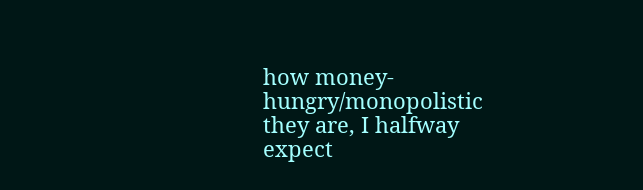how money-hungry/monopolistic they are, I halfway expect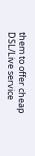them to offer cheap DSL/Live service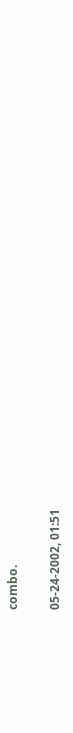combo.

05-24-2002, 01:51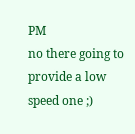PM
no there going to provide a low speed one ;)